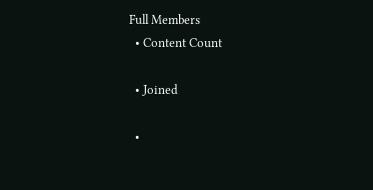Full Members
  • Content Count

  • Joined

  •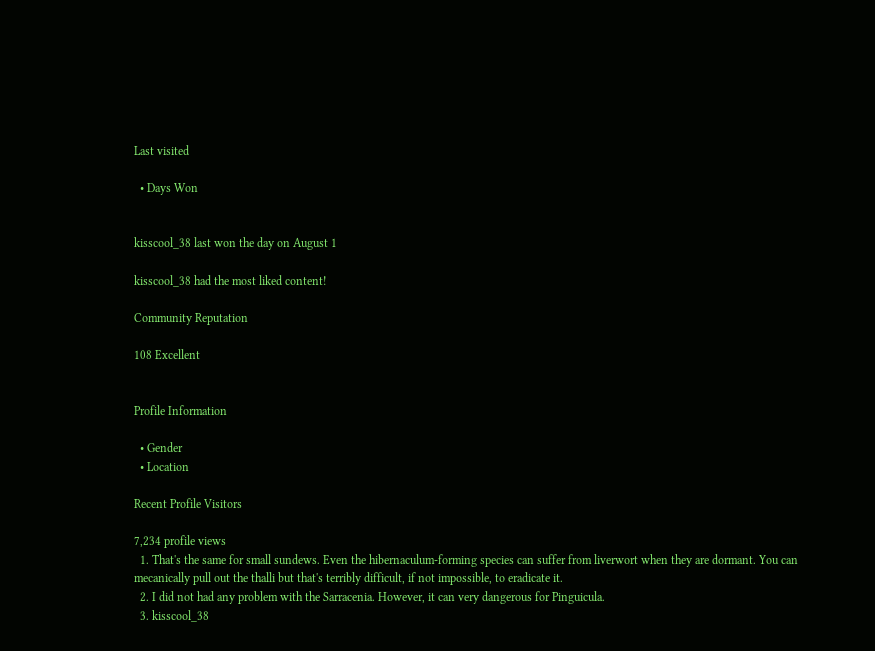Last visited

  • Days Won


kisscool_38 last won the day on August 1

kisscool_38 had the most liked content!

Community Reputation

108 Excellent


Profile Information

  • Gender
  • Location

Recent Profile Visitors

7,234 profile views
  1. That's the same for small sundews. Even the hibernaculum-forming species can suffer from liverwort when they are dormant. You can mecanically pull out the thalli but that's terribly difficult, if not impossible, to eradicate it.
  2. I did not had any problem with the Sarracenia. However, it can very dangerous for Pinguicula.
  3. kisscool_38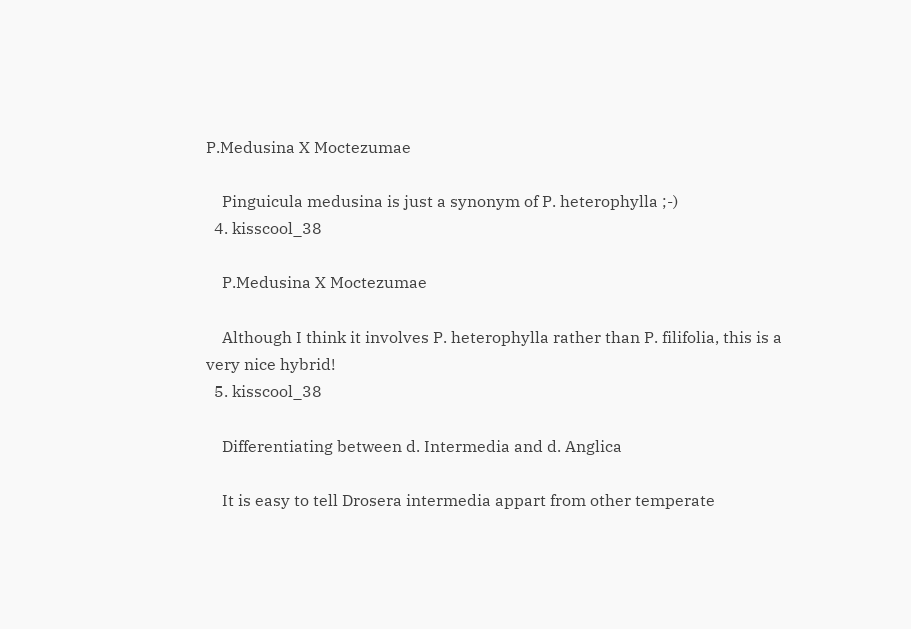P.Medusina X Moctezumae

    Pinguicula medusina is just a synonym of P. heterophylla ;-)
  4. kisscool_38

    P.Medusina X Moctezumae

    Although I think it involves P. heterophylla rather than P. filifolia, this is a very nice hybrid!
  5. kisscool_38

    Differentiating between d. Intermedia and d. Anglica

    It is easy to tell Drosera intermedia appart from other temperate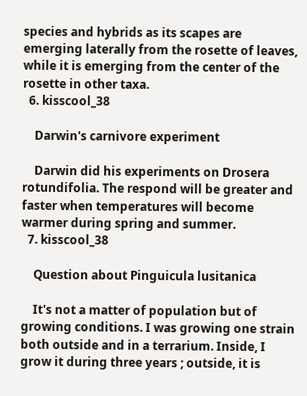species and hybrids as its scapes are emerging laterally from the rosette of leaves, while it is emerging from the center of the rosette in other taxa.
  6. kisscool_38

    Darwin's carnivore experiment

    Darwin did his experiments on Drosera rotundifolia. The respond will be greater and faster when temperatures will become warmer during spring and summer.
  7. kisscool_38

    Question about Pinguicula lusitanica

    It's not a matter of population but of growing conditions. I was growing one strain both outside and in a terrarium. Inside, I grow it during three years ; outside, it is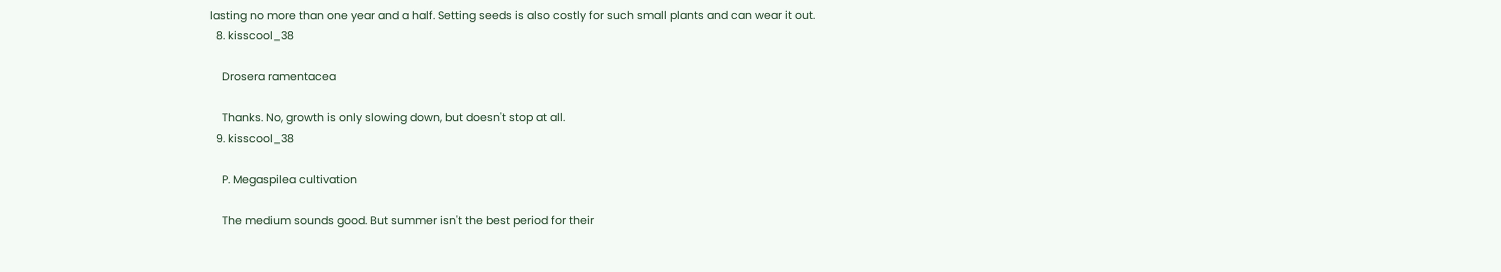lasting no more than one year and a half. Setting seeds is also costly for such small plants and can wear it out.
  8. kisscool_38

    Drosera ramentacea

    Thanks. No, growth is only slowing down, but doesn't stop at all.
  9. kisscool_38

    P. Megaspilea cultivation

    The medium sounds good. But summer isn't the best period for their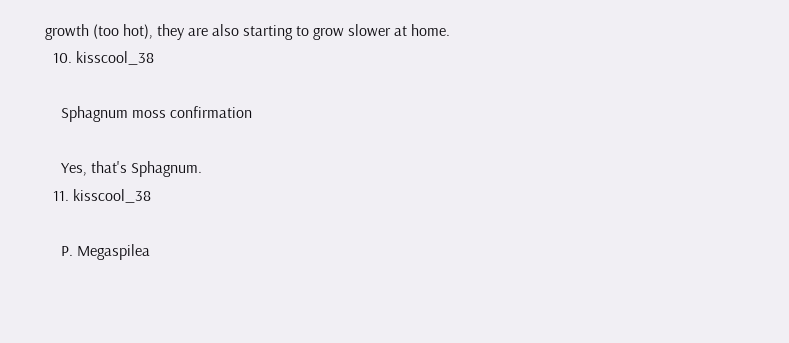growth (too hot), they are also starting to grow slower at home.
  10. kisscool_38

    Sphagnum moss confirmation

    Yes, that's Sphagnum.
  11. kisscool_38

    P. Megaspilea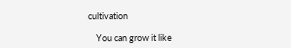cultivation

    You can grow it like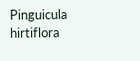Pinguicula hirtiflora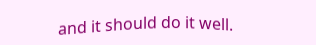and it should do it well.